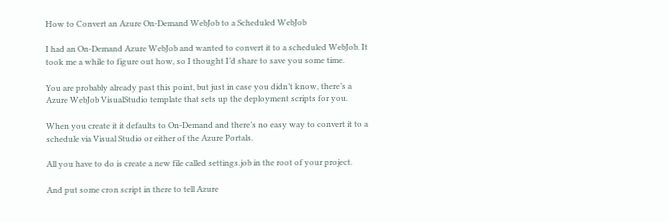How to Convert an Azure On-Demand WebJob to a Scheduled WebJob

I had an On-Demand Azure WebJob and wanted to convert it to a scheduled WebJob. It took me a while to figure out how, so I thought I’d share to save you some time.

You are probably already past this point, but just in case you didn’t know, there’s a Azure WebJob VisualStudio template that sets up the deployment scripts for you.

When you create it it defaults to On-Demand and there’s no easy way to convert it to a schedule via Visual Studio or either of the Azure Portals.

All you have to do is create a new file called settings.job in the root of your project.

And put some cron script in there to tell Azure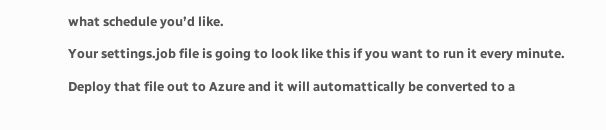what schedule you’d like.

Your settings.job file is going to look like this if you want to run it every minute.

Deploy that file out to Azure and it will automattically be converted to a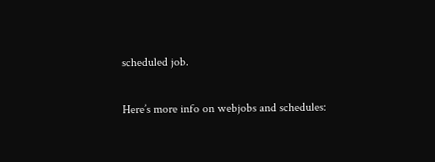scheduled job.

Here’s more info on webjobs and schedules: